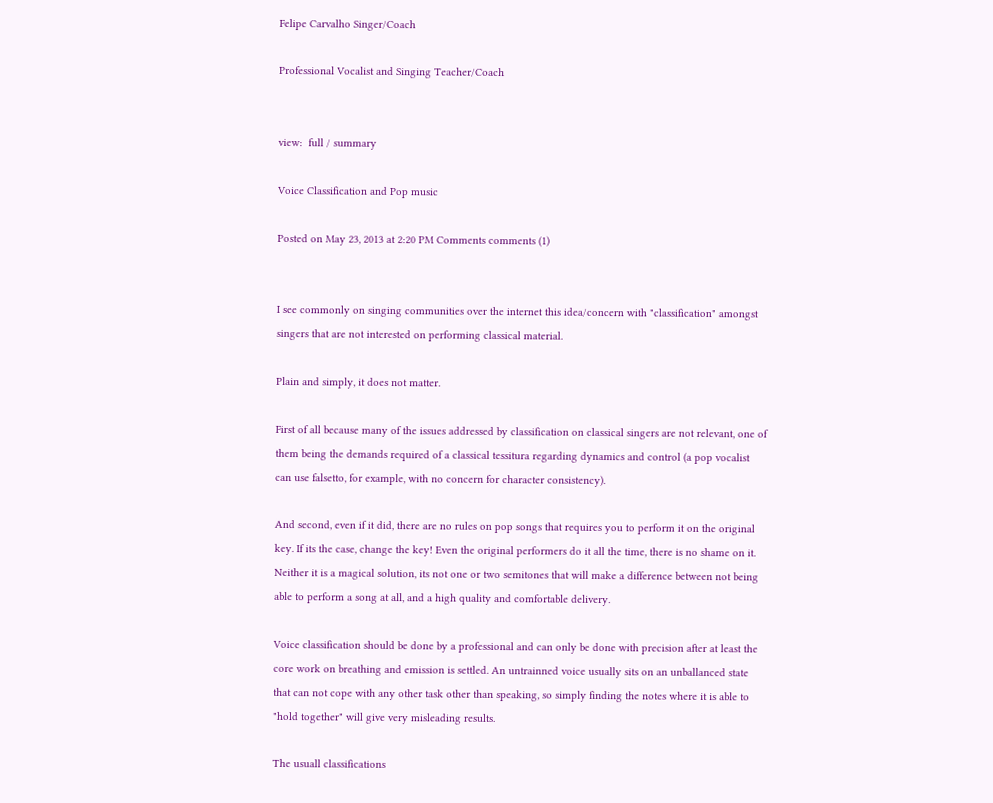Felipe Carvalho Singer/Coach

Professional Vocalist and Singing Teacher/Coach


view:  full / summary

Voice Classification and Pop music

Posted on May 23, 2013 at 2:20 PM Comments comments (1)


I see commonly on singing communities over the internet this idea/concern with "classification" amongst singers that are not interested on performing classical material.

Plain and simply, it does not matter.

First of all because many of the issues addressed by classification on classical singers are not relevant, one of them being the demands required of a classical tessitura regarding dynamics and control (a pop vocalist can use falsetto, for example, with no concern for character consistency).

And second, even if it did, there are no rules on pop songs that requires you to perform it on the original key. If its the case, change the key! Even the original performers do it all the time, there is no shame on it. Neither it is a magical solution, its not one or two semitones that will make a difference between not being able to perform a song at all, and a high quality and comfortable delivery.

Voice classification should be done by a professional and can only be done with precision after at least the core work on breathing and emission is settled. An untrainned voice usually sits on an unballanced state that can not cope with any other task other than speaking, so simply finding the notes where it is able to "hold together" will give very misleading results.

The usuall classifications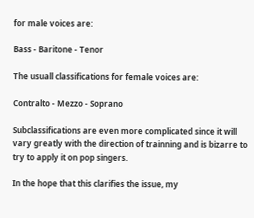for male voices are:

Bass - Baritone - Tenor

The usuall classifications for female voices are:

Contralto - Mezzo - Soprano

Subclassifications are even more complicated since it will vary greatly with the direction of trainning and is bizarre to try to apply it on pop singers.

In the hope that this clarifies the issue, my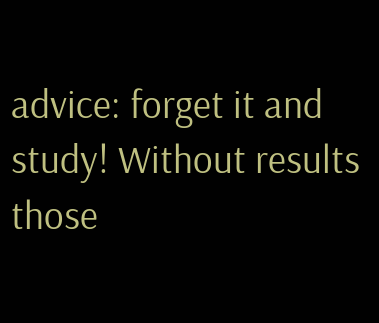advice: forget it and study! Without results those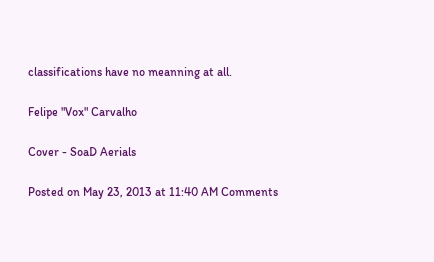classifications have no meanning at all.

Felipe "Vox" Carvalho

Cover - SoaD Aerials

Posted on May 23, 2013 at 11:40 AM Comments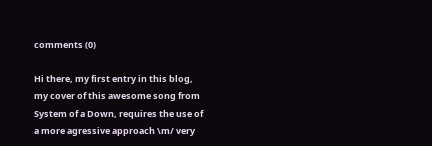comments (0)

Hi there, my first entry in this blog, my cover of this awesome song from System of a Down, requires the use of a more agressive approach \m/ very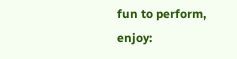fun to perform, enjoy: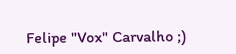Felipe "Vox" Carvalho ;)